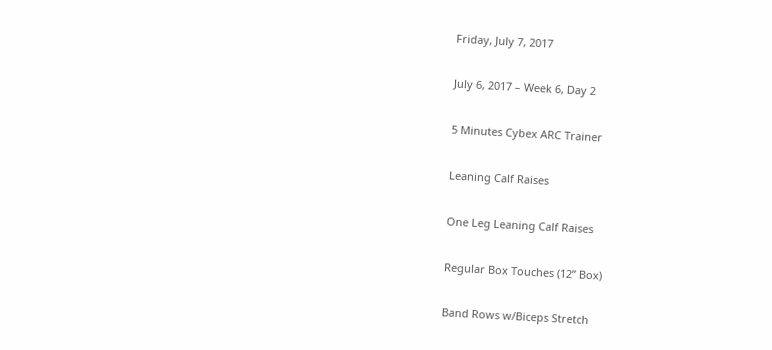Friday, July 7, 2017

July 6, 2017 – Week 6, Day 2

5 Minutes Cybex ARC Trainer

Leaning Calf Raises

One Leg Leaning Calf Raises

Regular Box Touches (12” Box)

Band Rows w/Biceps Stretch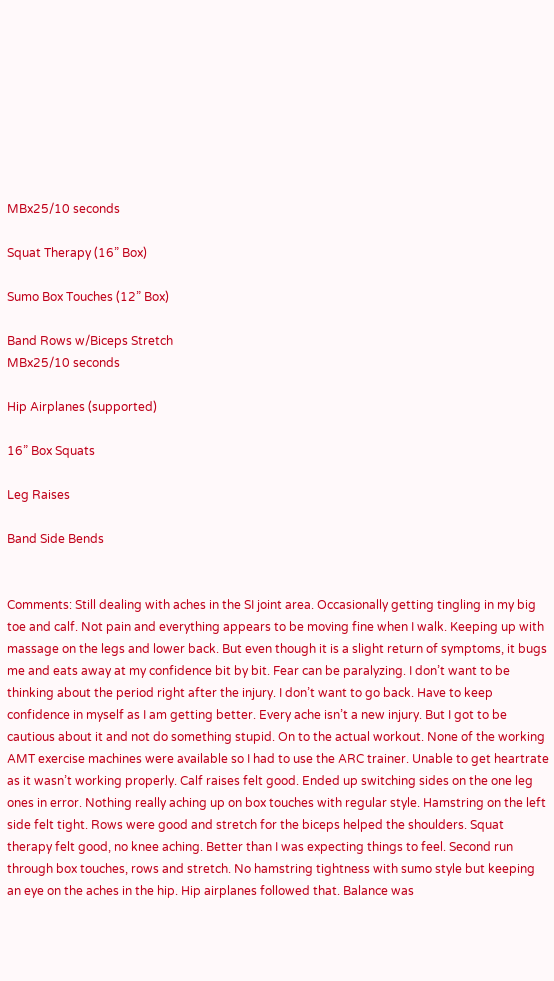MBx25/10 seconds

Squat Therapy (16” Box)

Sumo Box Touches (12” Box)

Band Rows w/Biceps Stretch
MBx25/10 seconds

Hip Airplanes (supported)

16” Box Squats

Leg Raises

Band Side Bends


Comments: Still dealing with aches in the SI joint area. Occasionally getting tingling in my big toe and calf. Not pain and everything appears to be moving fine when I walk. Keeping up with massage on the legs and lower back. But even though it is a slight return of symptoms, it bugs me and eats away at my confidence bit by bit. Fear can be paralyzing. I don’t want to be thinking about the period right after the injury. I don’t want to go back. Have to keep confidence in myself as I am getting better. Every ache isn’t a new injury. But I got to be cautious about it and not do something stupid. On to the actual workout. None of the working AMT exercise machines were available so I had to use the ARC trainer. Unable to get heartrate as it wasn’t working properly. Calf raises felt good. Ended up switching sides on the one leg ones in error. Nothing really aching up on box touches with regular style. Hamstring on the left side felt tight. Rows were good and stretch for the biceps helped the shoulders. Squat therapy felt good, no knee aching. Better than I was expecting things to feel. Second run through box touches, rows and stretch. No hamstring tightness with sumo style but keeping an eye on the aches in the hip. Hip airplanes followed that. Balance was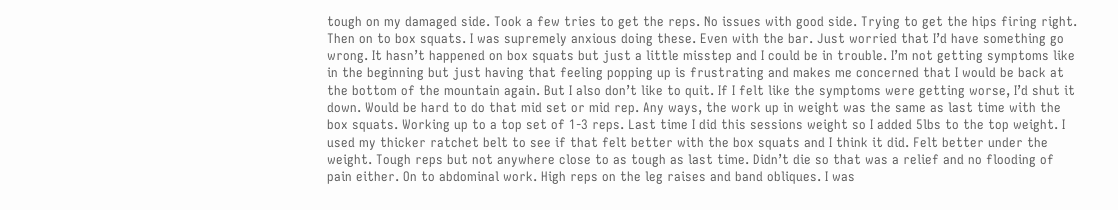tough on my damaged side. Took a few tries to get the reps. No issues with good side. Trying to get the hips firing right. Then on to box squats. I was supremely anxious doing these. Even with the bar. Just worried that I’d have something go wrong. It hasn’t happened on box squats but just a little misstep and I could be in trouble. I’m not getting symptoms like in the beginning but just having that feeling popping up is frustrating and makes me concerned that I would be back at the bottom of the mountain again. But I also don’t like to quit. If I felt like the symptoms were getting worse, I’d shut it down. Would be hard to do that mid set or mid rep. Any ways, the work up in weight was the same as last time with the box squats. Working up to a top set of 1-3 reps. Last time I did this sessions weight so I added 5lbs to the top weight. I used my thicker ratchet belt to see if that felt better with the box squats and I think it did. Felt better under the weight. Tough reps but not anywhere close to as tough as last time. Didn’t die so that was a relief and no flooding of pain either. On to abdominal work. High reps on the leg raises and band obliques. I was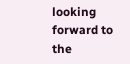looking forward to the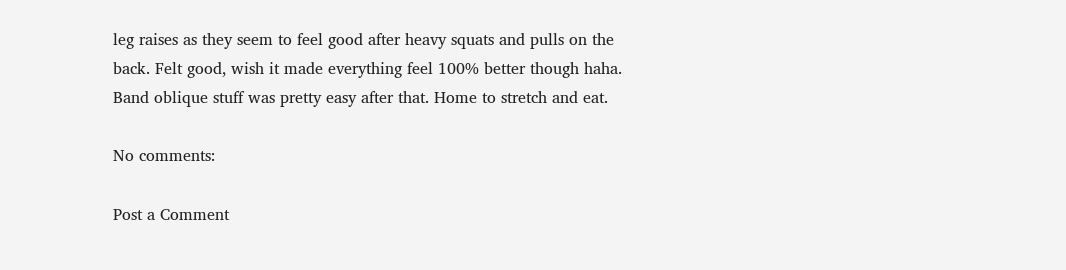leg raises as they seem to feel good after heavy squats and pulls on the back. Felt good, wish it made everything feel 100% better though haha. Band oblique stuff was pretty easy after that. Home to stretch and eat.

No comments:

Post a Comment